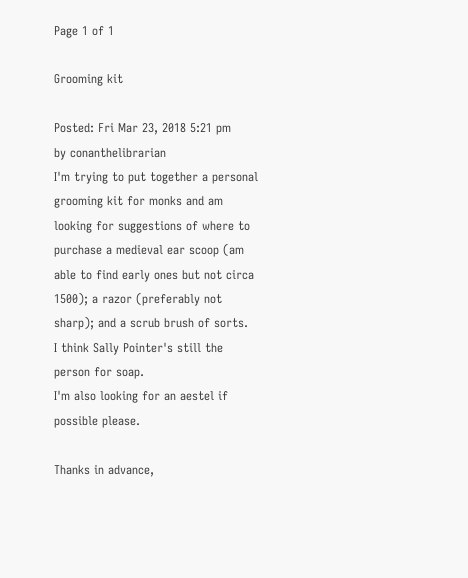Page 1 of 1

Grooming kit

Posted: Fri Mar 23, 2018 5:21 pm
by conanthelibrarian
I'm trying to put together a personal grooming kit for monks and am looking for suggestions of where to purchase a medieval ear scoop (am able to find early ones but not circa 1500); a razor (preferably not sharp); and a scrub brush of sorts.
I think Sally Pointer's still the person for soap.
I'm also looking for an aestel if possible please.

Thanks in advance,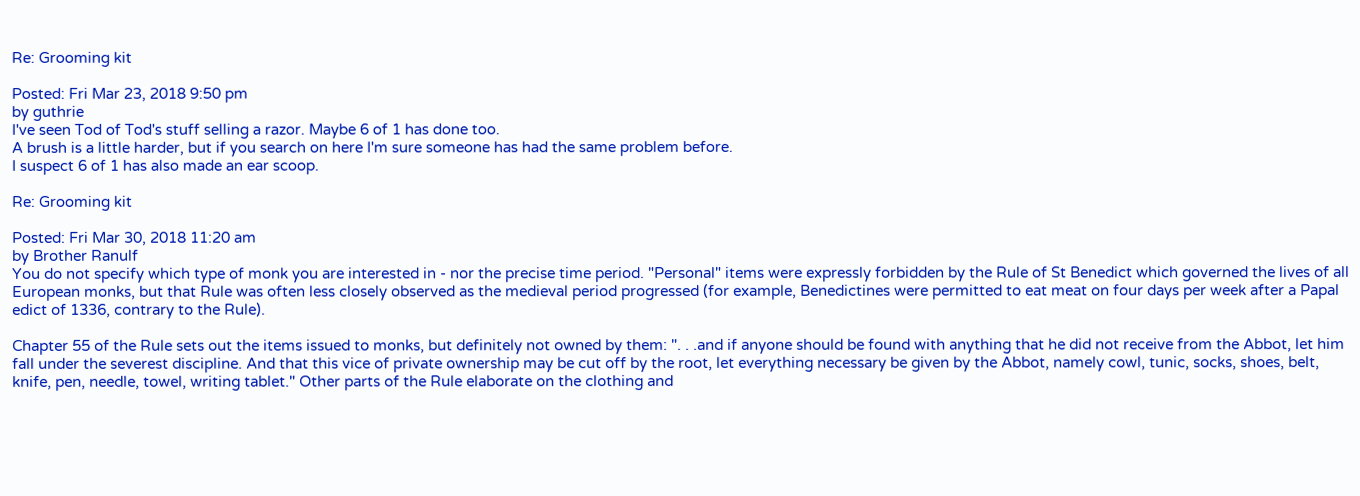Re: Grooming kit

Posted: Fri Mar 23, 2018 9:50 pm
by guthrie
I've seen Tod of Tod's stuff selling a razor. Maybe 6 of 1 has done too.
A brush is a little harder, but if you search on here I'm sure someone has had the same problem before.
I suspect 6 of 1 has also made an ear scoop.

Re: Grooming kit

Posted: Fri Mar 30, 2018 11:20 am
by Brother Ranulf
You do not specify which type of monk you are interested in - nor the precise time period. "Personal" items were expressly forbidden by the Rule of St Benedict which governed the lives of all European monks, but that Rule was often less closely observed as the medieval period progressed (for example, Benedictines were permitted to eat meat on four days per week after a Papal edict of 1336, contrary to the Rule).

Chapter 55 of the Rule sets out the items issued to monks, but definitely not owned by them: ". . .and if anyone should be found with anything that he did not receive from the Abbot, let him fall under the severest discipline. And that this vice of private ownership may be cut off by the root, let everything necessary be given by the Abbot, namely cowl, tunic, socks, shoes, belt, knife, pen, needle, towel, writing tablet." Other parts of the Rule elaborate on the clothing and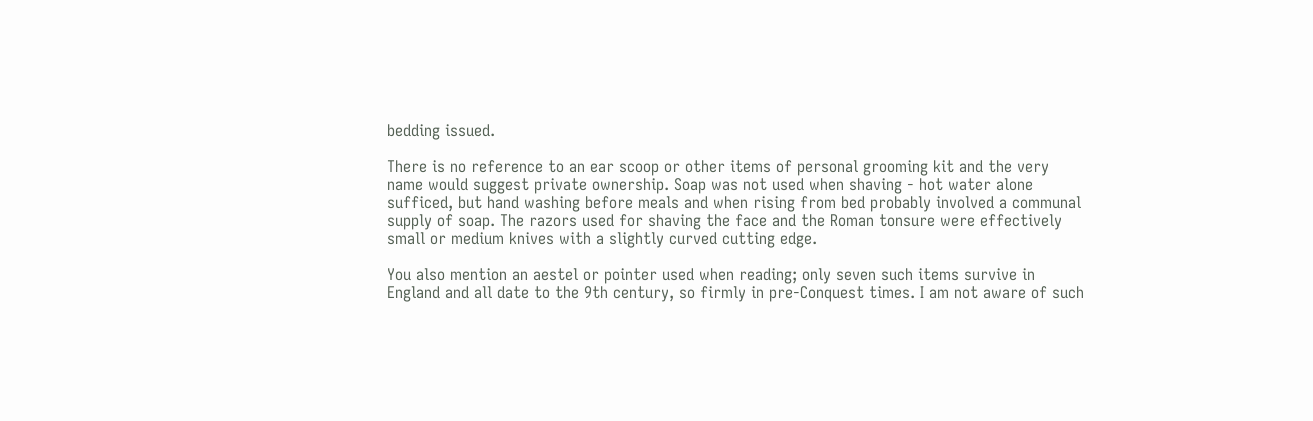bedding issued.

There is no reference to an ear scoop or other items of personal grooming kit and the very name would suggest private ownership. Soap was not used when shaving - hot water alone sufficed, but hand washing before meals and when rising from bed probably involved a communal supply of soap. The razors used for shaving the face and the Roman tonsure were effectively small or medium knives with a slightly curved cutting edge.

You also mention an aestel or pointer used when reading; only seven such items survive in England and all date to the 9th century, so firmly in pre-Conquest times. I am not aware of such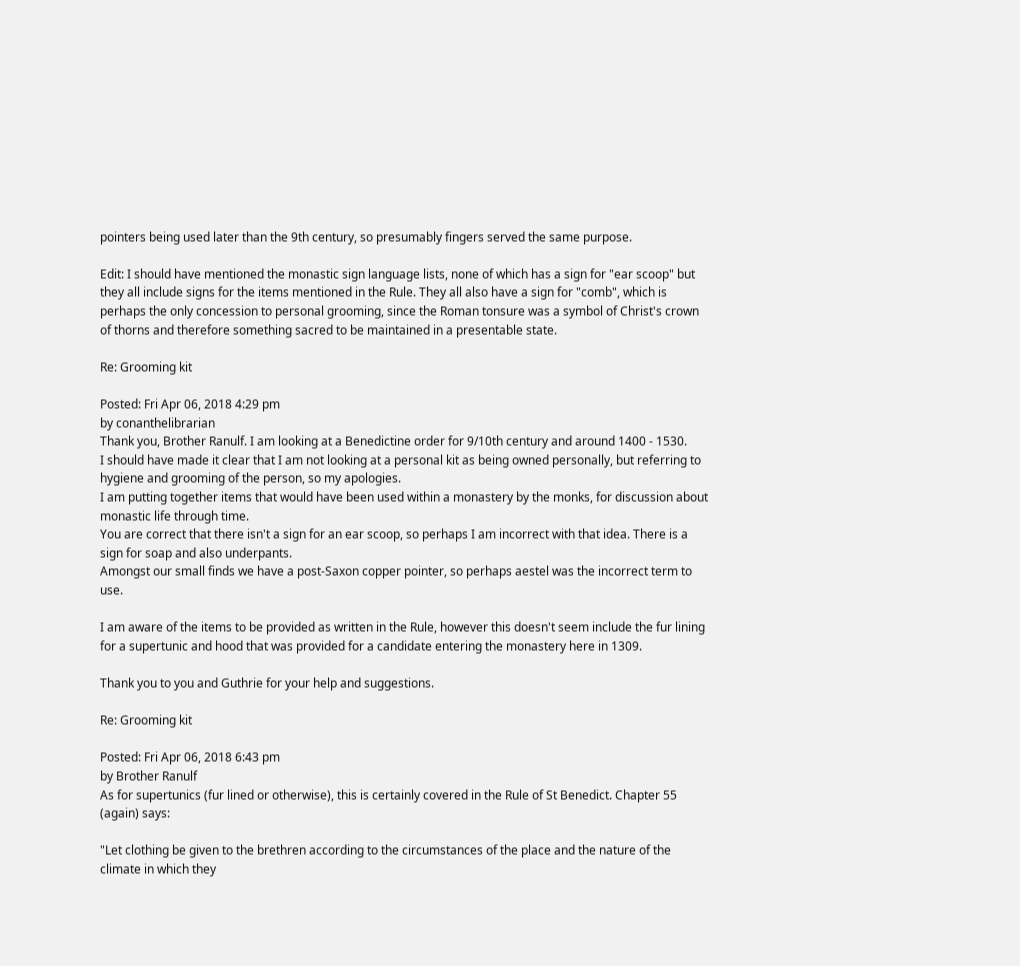pointers being used later than the 9th century, so presumably fingers served the same purpose.

Edit: I should have mentioned the monastic sign language lists, none of which has a sign for "ear scoop" but they all include signs for the items mentioned in the Rule. They all also have a sign for "comb", which is perhaps the only concession to personal grooming, since the Roman tonsure was a symbol of Christ's crown of thorns and therefore something sacred to be maintained in a presentable state.

Re: Grooming kit

Posted: Fri Apr 06, 2018 4:29 pm
by conanthelibrarian
Thank you, Brother Ranulf. I am looking at a Benedictine order for 9/10th century and around 1400 - 1530.
I should have made it clear that I am not looking at a personal kit as being owned personally, but referring to hygiene and grooming of the person, so my apologies.
I am putting together items that would have been used within a monastery by the monks, for discussion about monastic life through time.
You are correct that there isn't a sign for an ear scoop, so perhaps I am incorrect with that idea. There is a sign for soap and also underpants.
Amongst our small finds we have a post-Saxon copper pointer, so perhaps aestel was the incorrect term to use.

I am aware of the items to be provided as written in the Rule, however this doesn't seem include the fur lining for a supertunic and hood that was provided for a candidate entering the monastery here in 1309.

Thank you to you and Guthrie for your help and suggestions.

Re: Grooming kit

Posted: Fri Apr 06, 2018 6:43 pm
by Brother Ranulf
As for supertunics (fur lined or otherwise), this is certainly covered in the Rule of St Benedict. Chapter 55 (again) says:

"Let clothing be given to the brethren according to the circumstances of the place and the nature of the climate in which they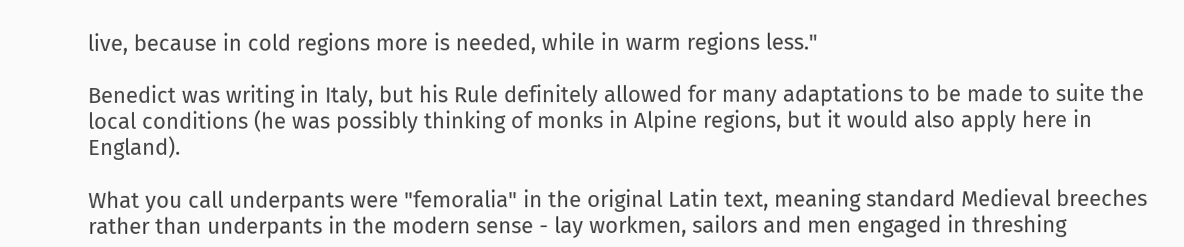live, because in cold regions more is needed, while in warm regions less."

Benedict was writing in Italy, but his Rule definitely allowed for many adaptations to be made to suite the local conditions (he was possibly thinking of monks in Alpine regions, but it would also apply here in England).

What you call underpants were "femoralia" in the original Latin text, meaning standard Medieval breeches rather than underpants in the modern sense - lay workmen, sailors and men engaged in threshing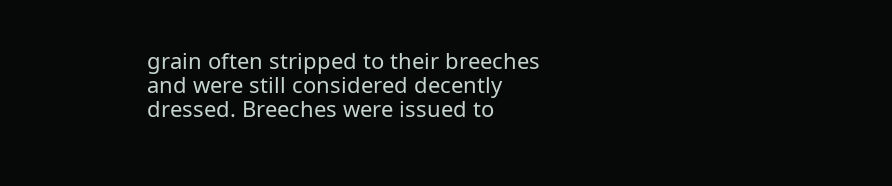grain often stripped to their breeches and were still considered decently dressed. Breeches were issued to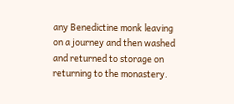any Benedictine monk leaving on a journey and then washed and returned to storage on returning to the monastery.